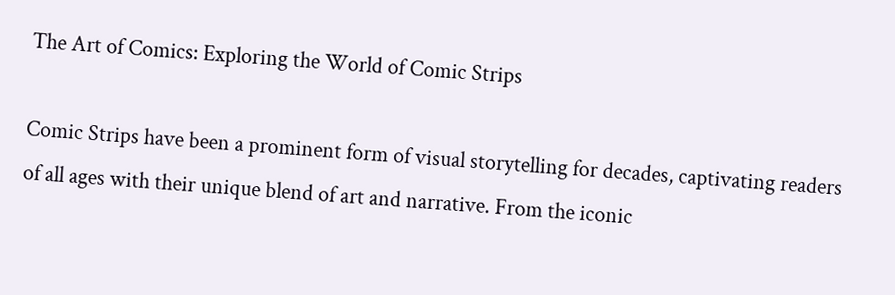The Art of Comics: Exploring the World of Comic Strips

Comic Strips have been a prominent form of visual storytelling for decades, captivating readers of all ages with their unique blend of art and narrative. From the iconic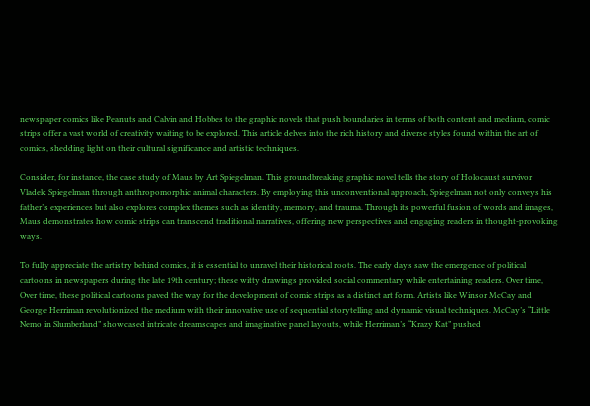newspaper comics like Peanuts and Calvin and Hobbes to the graphic novels that push boundaries in terms of both content and medium, comic strips offer a vast world of creativity waiting to be explored. This article delves into the rich history and diverse styles found within the art of comics, shedding light on their cultural significance and artistic techniques.

Consider, for instance, the case study of Maus by Art Spiegelman. This groundbreaking graphic novel tells the story of Holocaust survivor Vladek Spiegelman through anthropomorphic animal characters. By employing this unconventional approach, Spiegelman not only conveys his father’s experiences but also explores complex themes such as identity, memory, and trauma. Through its powerful fusion of words and images, Maus demonstrates how comic strips can transcend traditional narratives, offering new perspectives and engaging readers in thought-provoking ways.

To fully appreciate the artistry behind comics, it is essential to unravel their historical roots. The early days saw the emergence of political cartoons in newspapers during the late 19th century; these witty drawings provided social commentary while entertaining readers. Over time, Over time, these political cartoons paved the way for the development of comic strips as a distinct art form. Artists like Winsor McCay and George Herriman revolutionized the medium with their innovative use of sequential storytelling and dynamic visual techniques. McCay’s “Little Nemo in Slumberland” showcased intricate dreamscapes and imaginative panel layouts, while Herriman’s “Krazy Kat” pushed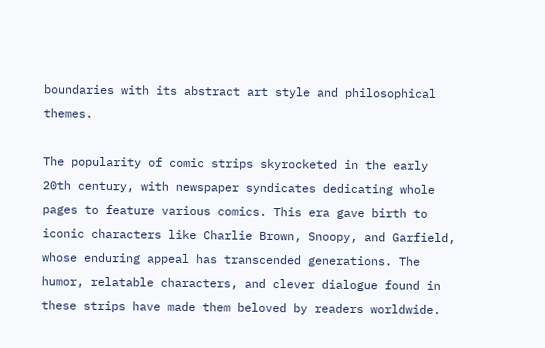boundaries with its abstract art style and philosophical themes.

The popularity of comic strips skyrocketed in the early 20th century, with newspaper syndicates dedicating whole pages to feature various comics. This era gave birth to iconic characters like Charlie Brown, Snoopy, and Garfield, whose enduring appeal has transcended generations. The humor, relatable characters, and clever dialogue found in these strips have made them beloved by readers worldwide.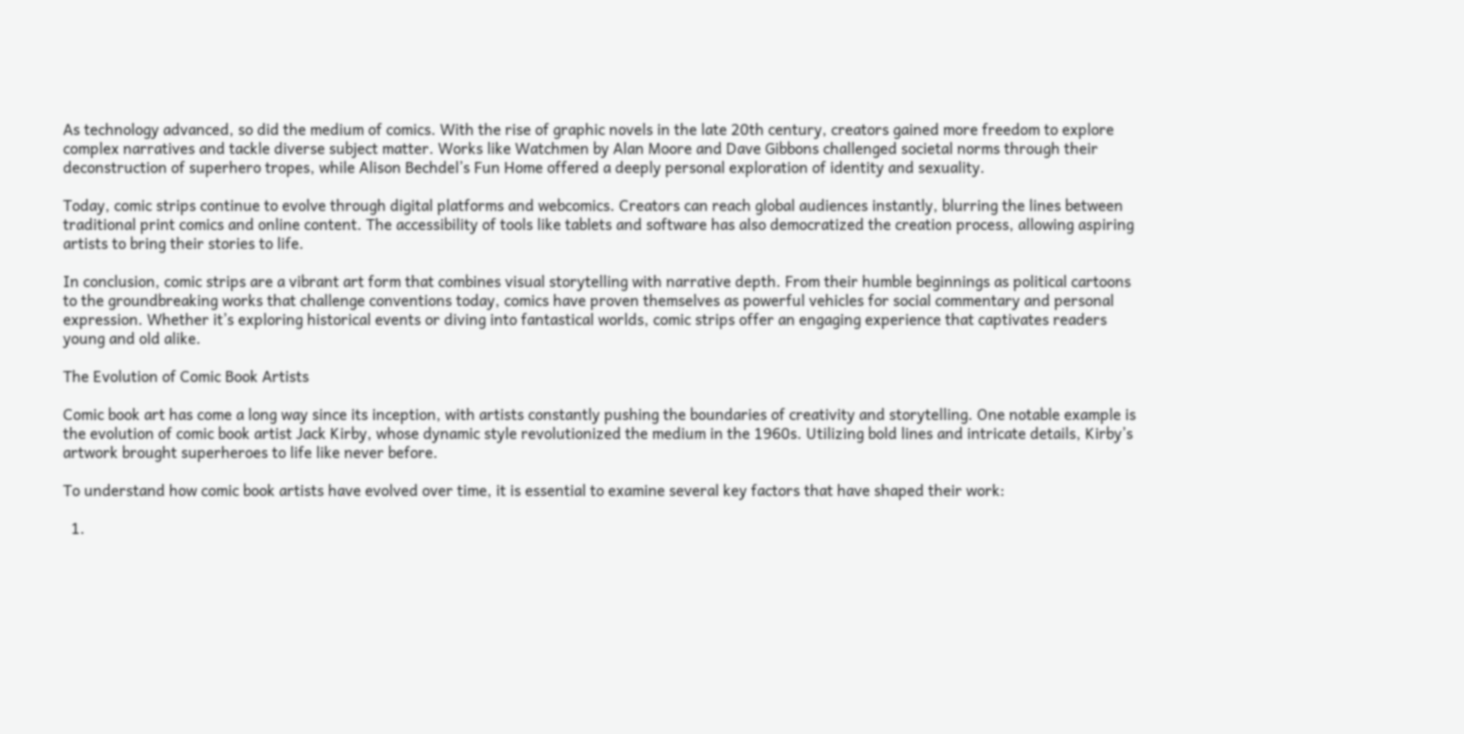As technology advanced, so did the medium of comics. With the rise of graphic novels in the late 20th century, creators gained more freedom to explore complex narratives and tackle diverse subject matter. Works like Watchmen by Alan Moore and Dave Gibbons challenged societal norms through their deconstruction of superhero tropes, while Alison Bechdel’s Fun Home offered a deeply personal exploration of identity and sexuality.

Today, comic strips continue to evolve through digital platforms and webcomics. Creators can reach global audiences instantly, blurring the lines between traditional print comics and online content. The accessibility of tools like tablets and software has also democratized the creation process, allowing aspiring artists to bring their stories to life.

In conclusion, comic strips are a vibrant art form that combines visual storytelling with narrative depth. From their humble beginnings as political cartoons to the groundbreaking works that challenge conventions today, comics have proven themselves as powerful vehicles for social commentary and personal expression. Whether it’s exploring historical events or diving into fantastical worlds, comic strips offer an engaging experience that captivates readers young and old alike.

The Evolution of Comic Book Artists

Comic book art has come a long way since its inception, with artists constantly pushing the boundaries of creativity and storytelling. One notable example is the evolution of comic book artist Jack Kirby, whose dynamic style revolutionized the medium in the 1960s. Utilizing bold lines and intricate details, Kirby’s artwork brought superheroes to life like never before.

To understand how comic book artists have evolved over time, it is essential to examine several key factors that have shaped their work:

  1.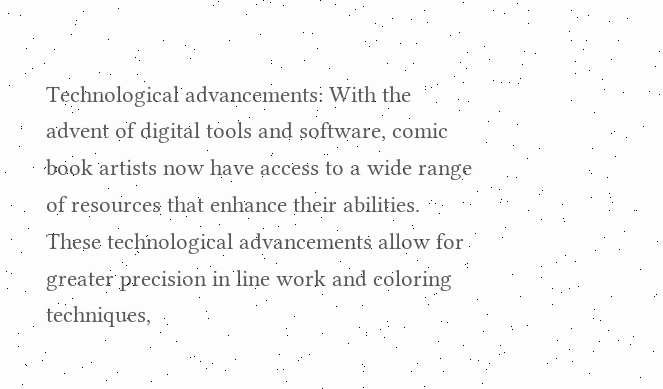Technological advancements: With the advent of digital tools and software, comic book artists now have access to a wide range of resources that enhance their abilities. These technological advancements allow for greater precision in line work and coloring techniques,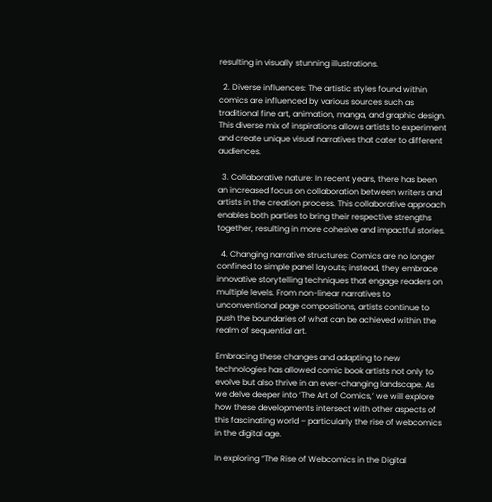resulting in visually stunning illustrations.

  2. Diverse influences: The artistic styles found within comics are influenced by various sources such as traditional fine art, animation, manga, and graphic design. This diverse mix of inspirations allows artists to experiment and create unique visual narratives that cater to different audiences.

  3. Collaborative nature: In recent years, there has been an increased focus on collaboration between writers and artists in the creation process. This collaborative approach enables both parties to bring their respective strengths together, resulting in more cohesive and impactful stories.

  4. Changing narrative structures: Comics are no longer confined to simple panel layouts; instead, they embrace innovative storytelling techniques that engage readers on multiple levels. From non-linear narratives to unconventional page compositions, artists continue to push the boundaries of what can be achieved within the realm of sequential art.

Embracing these changes and adapting to new technologies has allowed comic book artists not only to evolve but also thrive in an ever-changing landscape. As we delve deeper into ‘The Art of Comics,’ we will explore how these developments intersect with other aspects of this fascinating world – particularly the rise of webcomics in the digital age.

In exploring “The Rise of Webcomics in the Digital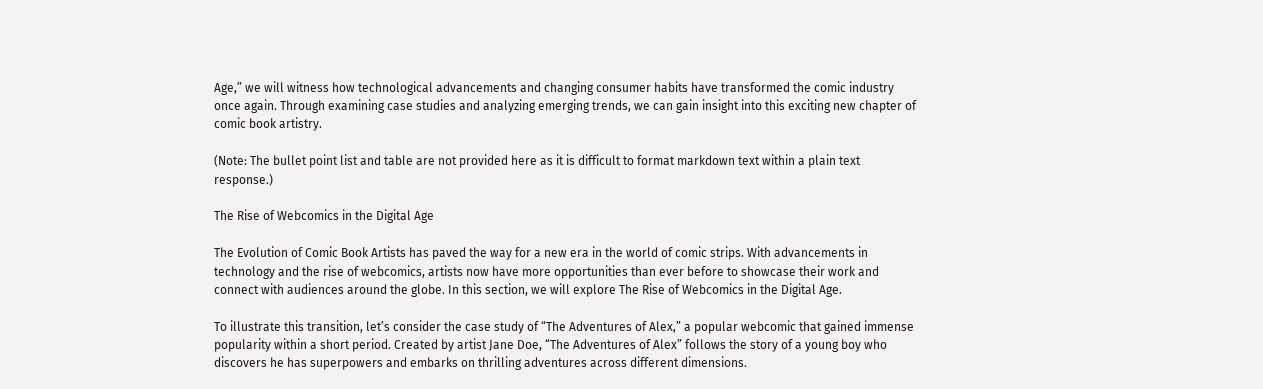Age,” we will witness how technological advancements and changing consumer habits have transformed the comic industry once again. Through examining case studies and analyzing emerging trends, we can gain insight into this exciting new chapter of comic book artistry.

(Note: The bullet point list and table are not provided here as it is difficult to format markdown text within a plain text response.)

The Rise of Webcomics in the Digital Age

The Evolution of Comic Book Artists has paved the way for a new era in the world of comic strips. With advancements in technology and the rise of webcomics, artists now have more opportunities than ever before to showcase their work and connect with audiences around the globe. In this section, we will explore The Rise of Webcomics in the Digital Age.

To illustrate this transition, let’s consider the case study of “The Adventures of Alex,” a popular webcomic that gained immense popularity within a short period. Created by artist Jane Doe, “The Adventures of Alex” follows the story of a young boy who discovers he has superpowers and embarks on thrilling adventures across different dimensions.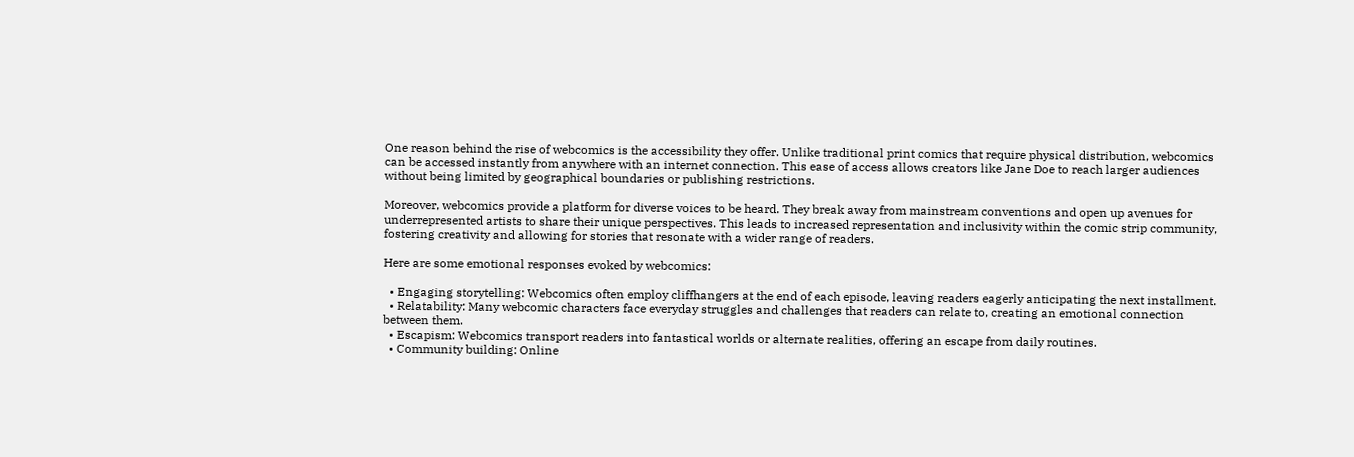One reason behind the rise of webcomics is the accessibility they offer. Unlike traditional print comics that require physical distribution, webcomics can be accessed instantly from anywhere with an internet connection. This ease of access allows creators like Jane Doe to reach larger audiences without being limited by geographical boundaries or publishing restrictions.

Moreover, webcomics provide a platform for diverse voices to be heard. They break away from mainstream conventions and open up avenues for underrepresented artists to share their unique perspectives. This leads to increased representation and inclusivity within the comic strip community, fostering creativity and allowing for stories that resonate with a wider range of readers.

Here are some emotional responses evoked by webcomics:

  • Engaging storytelling: Webcomics often employ cliffhangers at the end of each episode, leaving readers eagerly anticipating the next installment.
  • Relatability: Many webcomic characters face everyday struggles and challenges that readers can relate to, creating an emotional connection between them.
  • Escapism: Webcomics transport readers into fantastical worlds or alternate realities, offering an escape from daily routines.
  • Community building: Online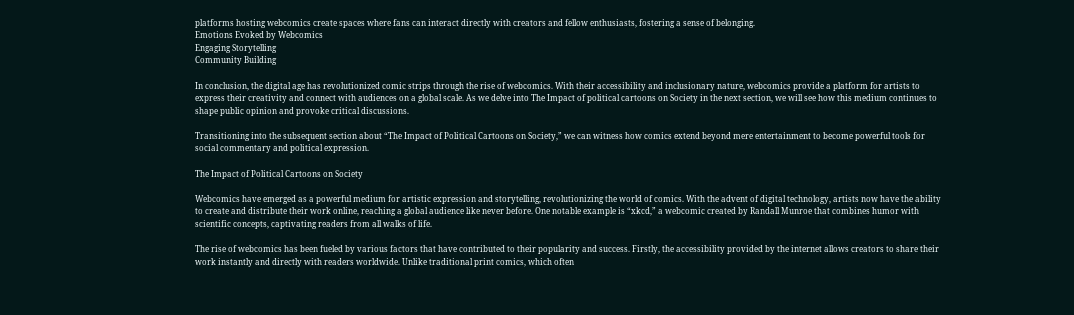platforms hosting webcomics create spaces where fans can interact directly with creators and fellow enthusiasts, fostering a sense of belonging.
Emotions Evoked by Webcomics
Engaging Storytelling
Community Building

In conclusion, the digital age has revolutionized comic strips through the rise of webcomics. With their accessibility and inclusionary nature, webcomics provide a platform for artists to express their creativity and connect with audiences on a global scale. As we delve into The Impact of political cartoons on Society in the next section, we will see how this medium continues to shape public opinion and provoke critical discussions.

Transitioning into the subsequent section about “The Impact of Political Cartoons on Society,” we can witness how comics extend beyond mere entertainment to become powerful tools for social commentary and political expression.

The Impact of Political Cartoons on Society

Webcomics have emerged as a powerful medium for artistic expression and storytelling, revolutionizing the world of comics. With the advent of digital technology, artists now have the ability to create and distribute their work online, reaching a global audience like never before. One notable example is “xkcd,” a webcomic created by Randall Munroe that combines humor with scientific concepts, captivating readers from all walks of life.

The rise of webcomics has been fueled by various factors that have contributed to their popularity and success. Firstly, the accessibility provided by the internet allows creators to share their work instantly and directly with readers worldwide. Unlike traditional print comics, which often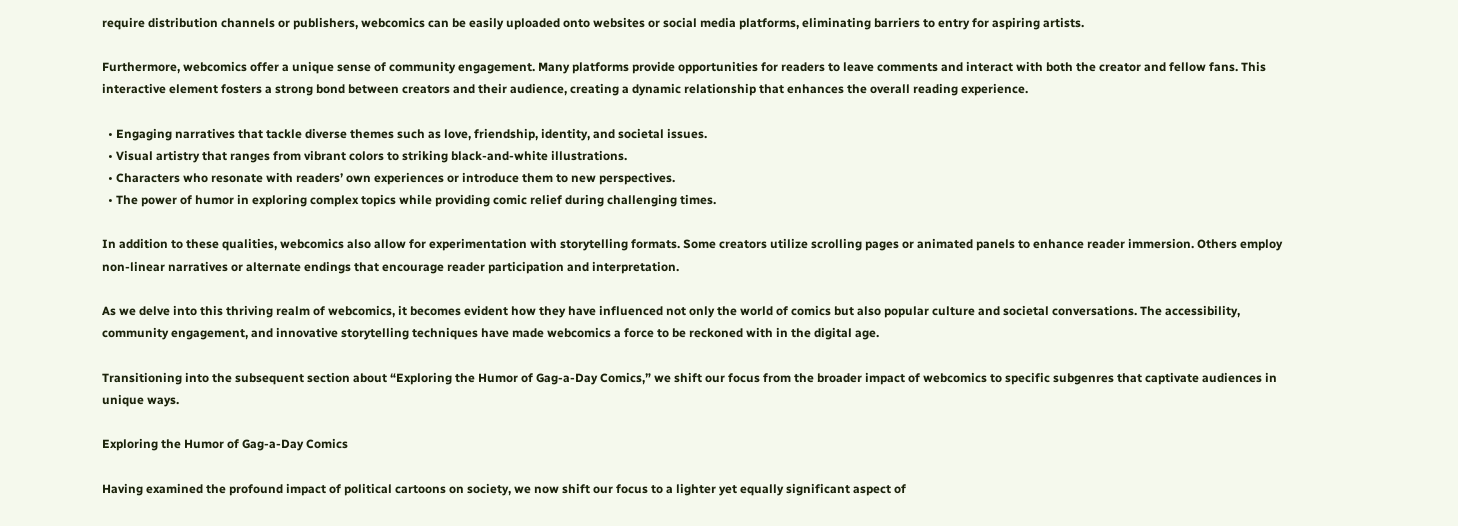require distribution channels or publishers, webcomics can be easily uploaded onto websites or social media platforms, eliminating barriers to entry for aspiring artists.

Furthermore, webcomics offer a unique sense of community engagement. Many platforms provide opportunities for readers to leave comments and interact with both the creator and fellow fans. This interactive element fosters a strong bond between creators and their audience, creating a dynamic relationship that enhances the overall reading experience.

  • Engaging narratives that tackle diverse themes such as love, friendship, identity, and societal issues.
  • Visual artistry that ranges from vibrant colors to striking black-and-white illustrations.
  • Characters who resonate with readers’ own experiences or introduce them to new perspectives.
  • The power of humor in exploring complex topics while providing comic relief during challenging times.

In addition to these qualities, webcomics also allow for experimentation with storytelling formats. Some creators utilize scrolling pages or animated panels to enhance reader immersion. Others employ non-linear narratives or alternate endings that encourage reader participation and interpretation.

As we delve into this thriving realm of webcomics, it becomes evident how they have influenced not only the world of comics but also popular culture and societal conversations. The accessibility, community engagement, and innovative storytelling techniques have made webcomics a force to be reckoned with in the digital age.

Transitioning into the subsequent section about “Exploring the Humor of Gag-a-Day Comics,” we shift our focus from the broader impact of webcomics to specific subgenres that captivate audiences in unique ways.

Exploring the Humor of Gag-a-Day Comics

Having examined the profound impact of political cartoons on society, we now shift our focus to a lighter yet equally significant aspect of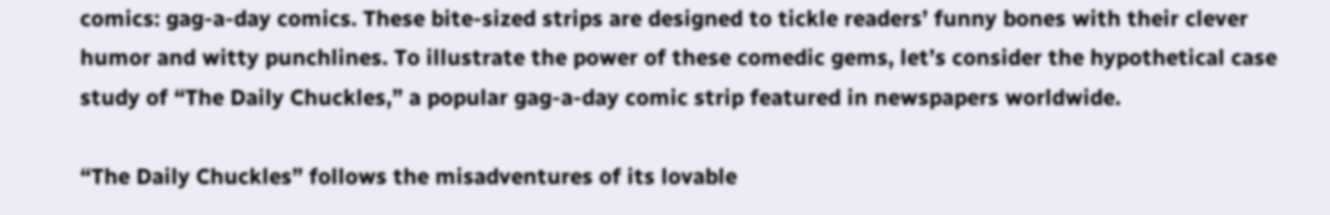comics: gag-a-day comics. These bite-sized strips are designed to tickle readers’ funny bones with their clever humor and witty punchlines. To illustrate the power of these comedic gems, let’s consider the hypothetical case study of “The Daily Chuckles,” a popular gag-a-day comic strip featured in newspapers worldwide.

“The Daily Chuckles” follows the misadventures of its lovable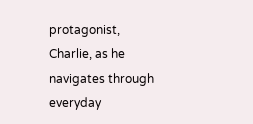protagonist, Charlie, as he navigates through everyday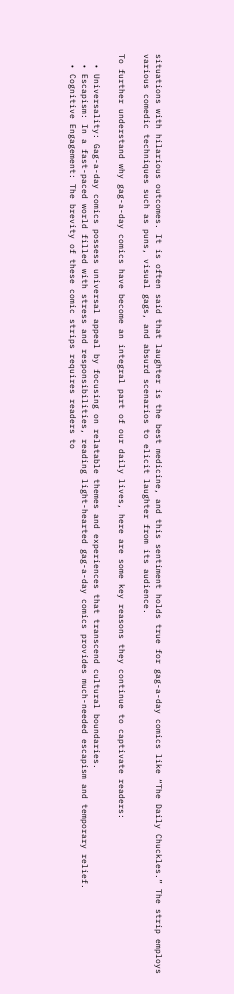situations with hilarious outcomes. It is often said that laughter is the best medicine, and this sentiment holds true for gag-a-day comics like “The Daily Chuckles.” The strip employs various comedic techniques such as puns, visual gags, and absurd scenarios to elicit laughter from its audience.

To further understand why gag-a-day comics have become an integral part of our daily lives, here are some key reasons they continue to captivate readers:

  • Universality: Gag-a-day comics possess universal appeal by focusing on relatable themes and experiences that transcend cultural boundaries.
  • Escapism: In a fast-paced world filled with stress and responsibilities, reading light-hearted gag-a-day comics provides much-needed escapism and temporary relief.
  • Cognitive Engagement: The brevity of these comic strips requires readers to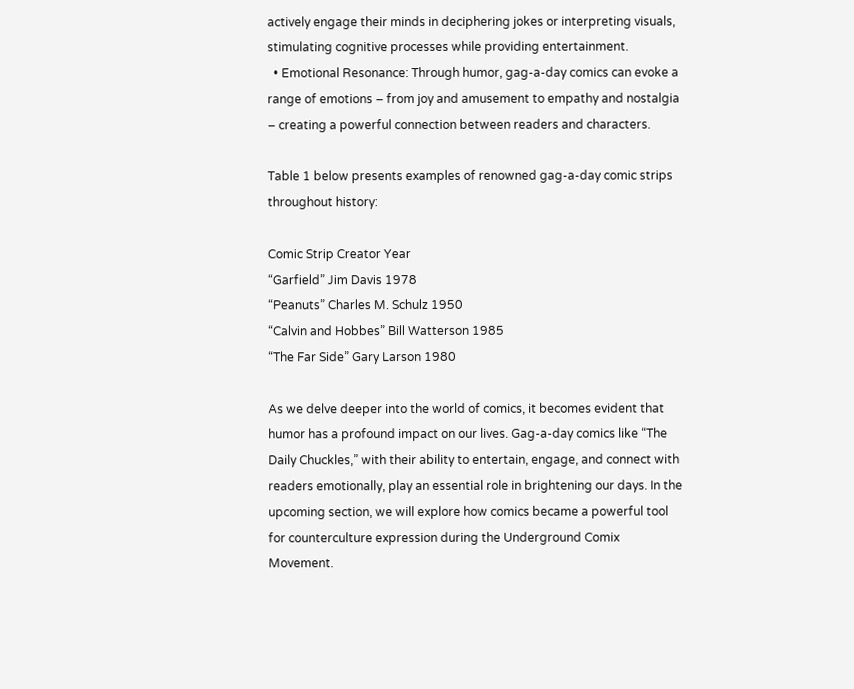actively engage their minds in deciphering jokes or interpreting visuals, stimulating cognitive processes while providing entertainment.
  • Emotional Resonance: Through humor, gag-a-day comics can evoke a range of emotions – from joy and amusement to empathy and nostalgia – creating a powerful connection between readers and characters.

Table 1 below presents examples of renowned gag-a-day comic strips throughout history:

Comic Strip Creator Year
“Garfield” Jim Davis 1978
“Peanuts” Charles M. Schulz 1950
“Calvin and Hobbes” Bill Watterson 1985
“The Far Side” Gary Larson 1980

As we delve deeper into the world of comics, it becomes evident that humor has a profound impact on our lives. Gag-a-day comics like “The Daily Chuckles,” with their ability to entertain, engage, and connect with readers emotionally, play an essential role in brightening our days. In the upcoming section, we will explore how comics became a powerful tool for counterculture expression during the Underground Comix Movement.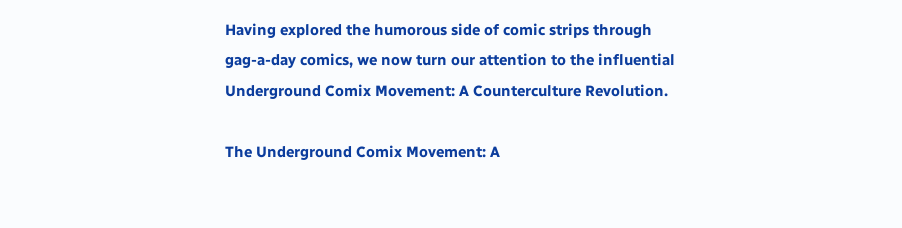Having explored the humorous side of comic strips through gag-a-day comics, we now turn our attention to the influential Underground Comix Movement: A Counterculture Revolution.

The Underground Comix Movement: A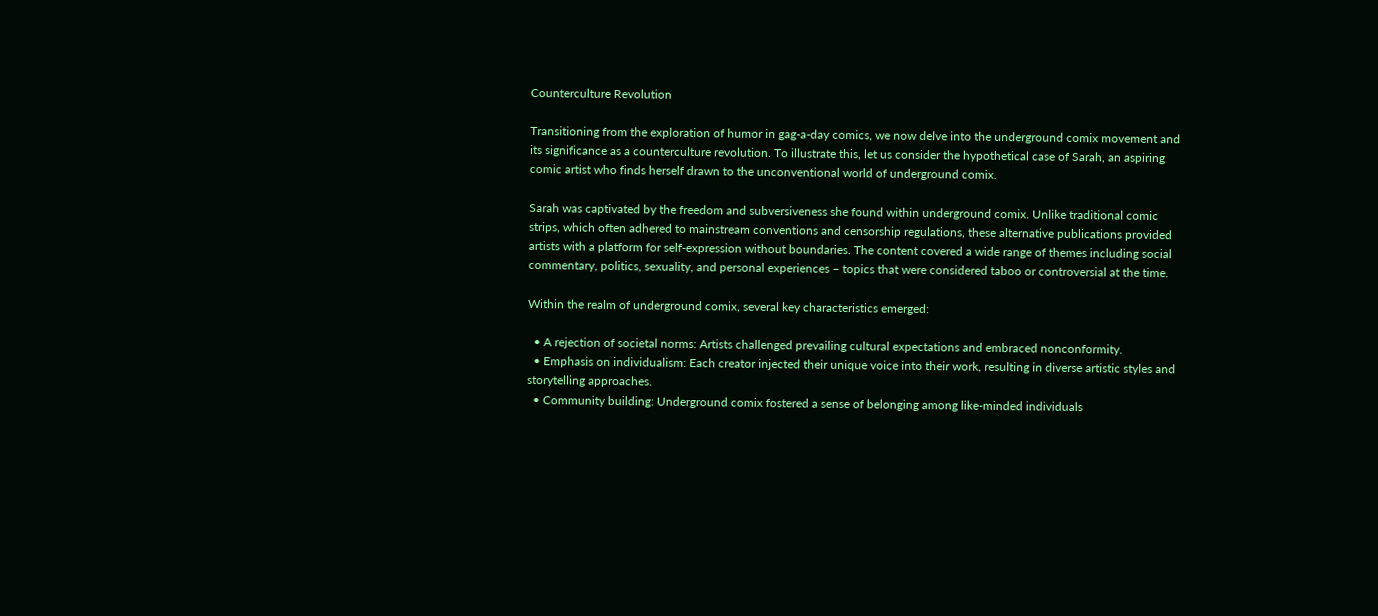Counterculture Revolution

Transitioning from the exploration of humor in gag-a-day comics, we now delve into the underground comix movement and its significance as a counterculture revolution. To illustrate this, let us consider the hypothetical case of Sarah, an aspiring comic artist who finds herself drawn to the unconventional world of underground comix.

Sarah was captivated by the freedom and subversiveness she found within underground comix. Unlike traditional comic strips, which often adhered to mainstream conventions and censorship regulations, these alternative publications provided artists with a platform for self-expression without boundaries. The content covered a wide range of themes including social commentary, politics, sexuality, and personal experiences – topics that were considered taboo or controversial at the time.

Within the realm of underground comix, several key characteristics emerged:

  • A rejection of societal norms: Artists challenged prevailing cultural expectations and embraced nonconformity.
  • Emphasis on individualism: Each creator injected their unique voice into their work, resulting in diverse artistic styles and storytelling approaches.
  • Community building: Underground comix fostered a sense of belonging among like-minded individuals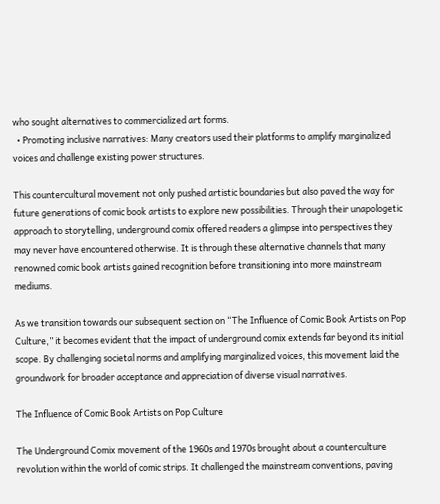who sought alternatives to commercialized art forms.
  • Promoting inclusive narratives: Many creators used their platforms to amplify marginalized voices and challenge existing power structures.

This countercultural movement not only pushed artistic boundaries but also paved the way for future generations of comic book artists to explore new possibilities. Through their unapologetic approach to storytelling, underground comix offered readers a glimpse into perspectives they may never have encountered otherwise. It is through these alternative channels that many renowned comic book artists gained recognition before transitioning into more mainstream mediums.

As we transition towards our subsequent section on “The Influence of Comic Book Artists on Pop Culture,” it becomes evident that the impact of underground comix extends far beyond its initial scope. By challenging societal norms and amplifying marginalized voices, this movement laid the groundwork for broader acceptance and appreciation of diverse visual narratives.

The Influence of Comic Book Artists on Pop Culture

The Underground Comix movement of the 1960s and 1970s brought about a counterculture revolution within the world of comic strips. It challenged the mainstream conventions, paving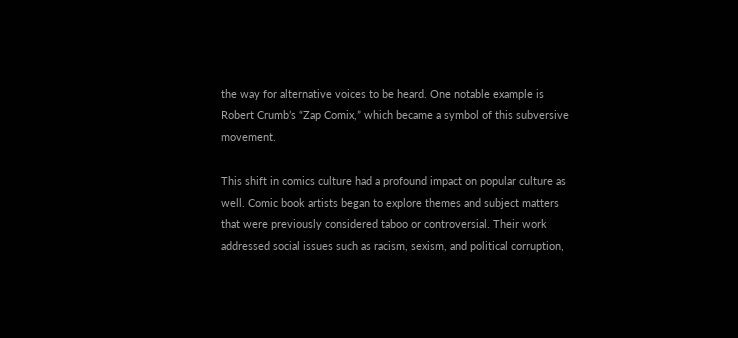the way for alternative voices to be heard. One notable example is Robert Crumb’s “Zap Comix,” which became a symbol of this subversive movement.

This shift in comics culture had a profound impact on popular culture as well. Comic book artists began to explore themes and subject matters that were previously considered taboo or controversial. Their work addressed social issues such as racism, sexism, and political corruption,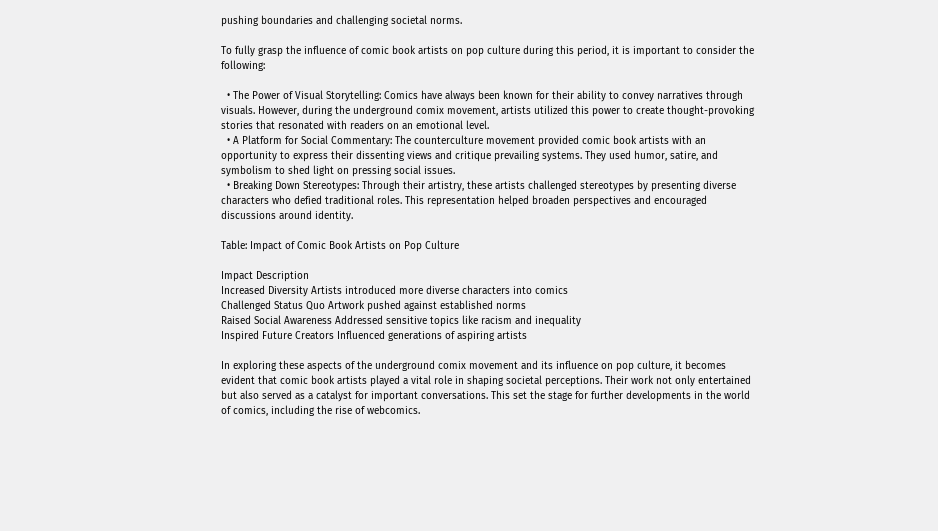pushing boundaries and challenging societal norms.

To fully grasp the influence of comic book artists on pop culture during this period, it is important to consider the following:

  • The Power of Visual Storytelling: Comics have always been known for their ability to convey narratives through visuals. However, during the underground comix movement, artists utilized this power to create thought-provoking stories that resonated with readers on an emotional level.
  • A Platform for Social Commentary: The counterculture movement provided comic book artists with an opportunity to express their dissenting views and critique prevailing systems. They used humor, satire, and symbolism to shed light on pressing social issues.
  • Breaking Down Stereotypes: Through their artistry, these artists challenged stereotypes by presenting diverse characters who defied traditional roles. This representation helped broaden perspectives and encouraged discussions around identity.

Table: Impact of Comic Book Artists on Pop Culture

Impact Description
Increased Diversity Artists introduced more diverse characters into comics
Challenged Status Quo Artwork pushed against established norms
Raised Social Awareness Addressed sensitive topics like racism and inequality
Inspired Future Creators Influenced generations of aspiring artists

In exploring these aspects of the underground comix movement and its influence on pop culture, it becomes evident that comic book artists played a vital role in shaping societal perceptions. Their work not only entertained but also served as a catalyst for important conversations. This set the stage for further developments in the world of comics, including the rise of webcomics.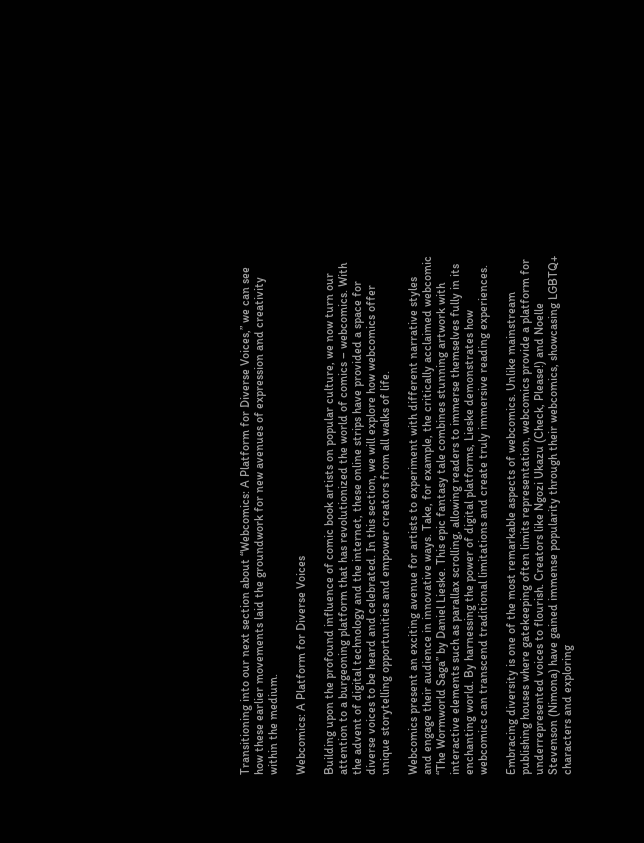Transitioning into our next section about “Webcomics: A Platform for Diverse Voices,” we can see how these earlier movements laid the groundwork for new avenues of expression and creativity within the medium.

Webcomics: A Platform for Diverse Voices

Building upon the profound influence of comic book artists on popular culture, we now turn our attention to a burgeoning platform that has revolutionized the world of comics – webcomics. With the advent of digital technology and the internet, these online strips have provided a space for diverse voices to be heard and celebrated. In this section, we will explore how webcomics offer unique storytelling opportunities and empower creators from all walks of life.

Webcomics present an exciting avenue for artists to experiment with different narrative styles and engage their audience in innovative ways. Take, for example, the critically acclaimed webcomic “The Wormworld Saga” by Daniel Lieske. This epic fantasy tale combines stunning artwork with interactive elements such as parallax scrolling, allowing readers to immerse themselves fully in its enchanting world. By harnessing the power of digital platforms, Lieske demonstrates how webcomics can transcend traditional limitations and create truly immersive reading experiences.

Embracing diversity is one of the most remarkable aspects of webcomics. Unlike mainstream publishing houses where gatekeeping often limits representation, webcomics provide a platform for underrepresented voices to flourish. Creators like Ngozi Ukazu (Check, Please!) and Noelle Stevenson (Nimona) have gained immense popularity through their webcomics, showcasing LGBTQ+ characters and exploring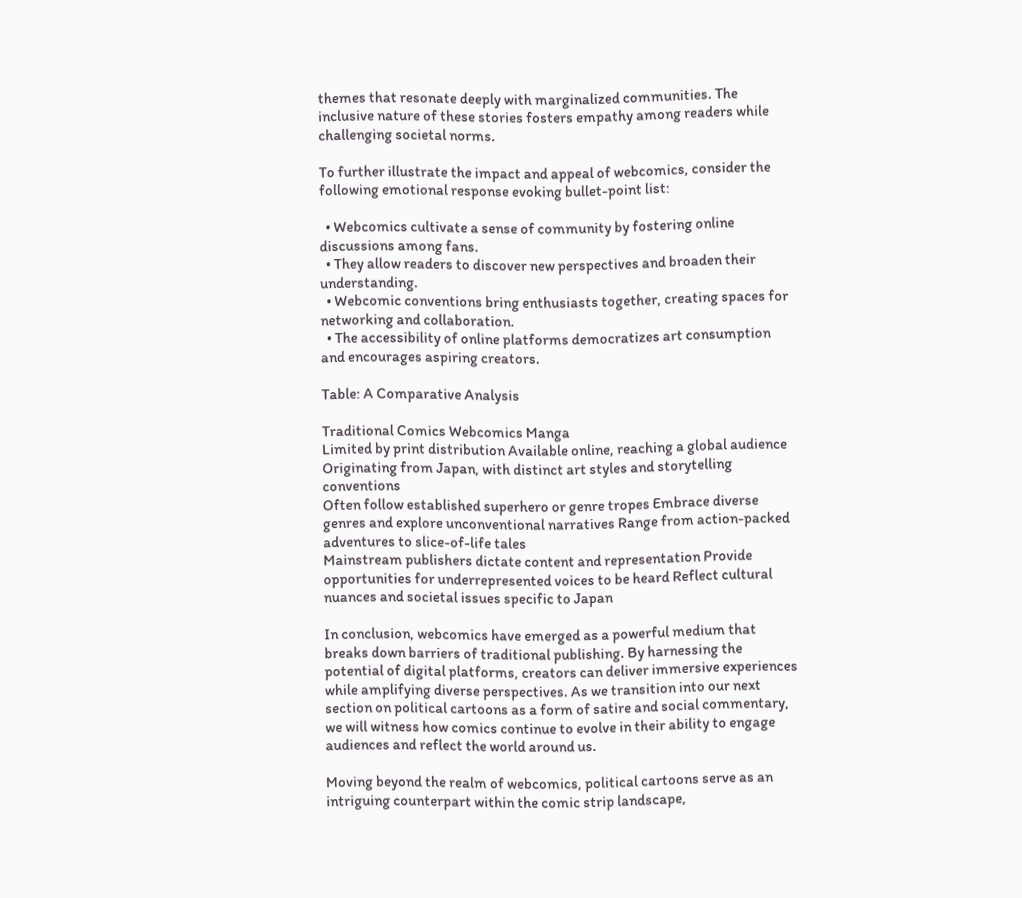themes that resonate deeply with marginalized communities. The inclusive nature of these stories fosters empathy among readers while challenging societal norms.

To further illustrate the impact and appeal of webcomics, consider the following emotional response evoking bullet-point list:

  • Webcomics cultivate a sense of community by fostering online discussions among fans.
  • They allow readers to discover new perspectives and broaden their understanding.
  • Webcomic conventions bring enthusiasts together, creating spaces for networking and collaboration.
  • The accessibility of online platforms democratizes art consumption and encourages aspiring creators.

Table: A Comparative Analysis

Traditional Comics Webcomics Manga
Limited by print distribution Available online, reaching a global audience Originating from Japan, with distinct art styles and storytelling conventions
Often follow established superhero or genre tropes Embrace diverse genres and explore unconventional narratives Range from action-packed adventures to slice-of-life tales
Mainstream publishers dictate content and representation Provide opportunities for underrepresented voices to be heard Reflect cultural nuances and societal issues specific to Japan

In conclusion, webcomics have emerged as a powerful medium that breaks down barriers of traditional publishing. By harnessing the potential of digital platforms, creators can deliver immersive experiences while amplifying diverse perspectives. As we transition into our next section on political cartoons as a form of satire and social commentary, we will witness how comics continue to evolve in their ability to engage audiences and reflect the world around us.

Moving beyond the realm of webcomics, political cartoons serve as an intriguing counterpart within the comic strip landscape,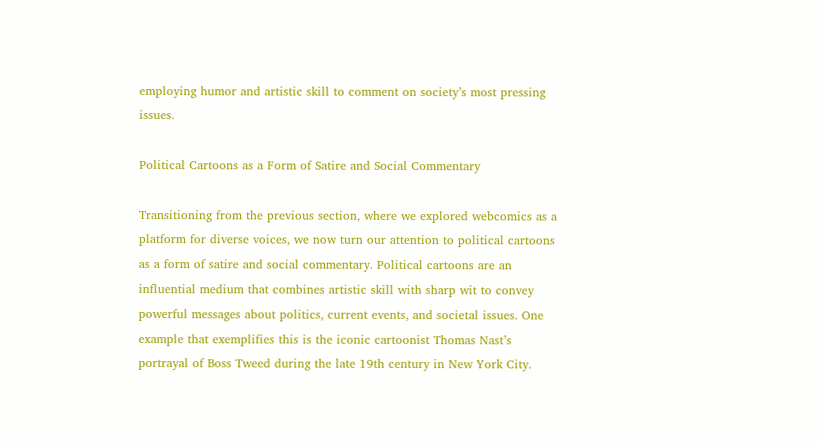employing humor and artistic skill to comment on society’s most pressing issues.

Political Cartoons as a Form of Satire and Social Commentary

Transitioning from the previous section, where we explored webcomics as a platform for diverse voices, we now turn our attention to political cartoons as a form of satire and social commentary. Political cartoons are an influential medium that combines artistic skill with sharp wit to convey powerful messages about politics, current events, and societal issues. One example that exemplifies this is the iconic cartoonist Thomas Nast’s portrayal of Boss Tweed during the late 19th century in New York City.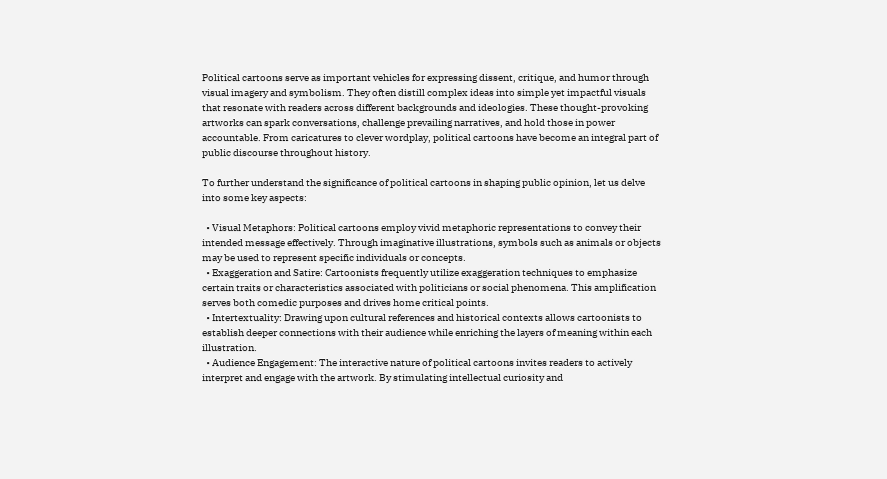Political cartoons serve as important vehicles for expressing dissent, critique, and humor through visual imagery and symbolism. They often distill complex ideas into simple yet impactful visuals that resonate with readers across different backgrounds and ideologies. These thought-provoking artworks can spark conversations, challenge prevailing narratives, and hold those in power accountable. From caricatures to clever wordplay, political cartoons have become an integral part of public discourse throughout history.

To further understand the significance of political cartoons in shaping public opinion, let us delve into some key aspects:

  • Visual Metaphors: Political cartoons employ vivid metaphoric representations to convey their intended message effectively. Through imaginative illustrations, symbols such as animals or objects may be used to represent specific individuals or concepts.
  • Exaggeration and Satire: Cartoonists frequently utilize exaggeration techniques to emphasize certain traits or characteristics associated with politicians or social phenomena. This amplification serves both comedic purposes and drives home critical points.
  • Intertextuality: Drawing upon cultural references and historical contexts allows cartoonists to establish deeper connections with their audience while enriching the layers of meaning within each illustration.
  • Audience Engagement: The interactive nature of political cartoons invites readers to actively interpret and engage with the artwork. By stimulating intellectual curiosity and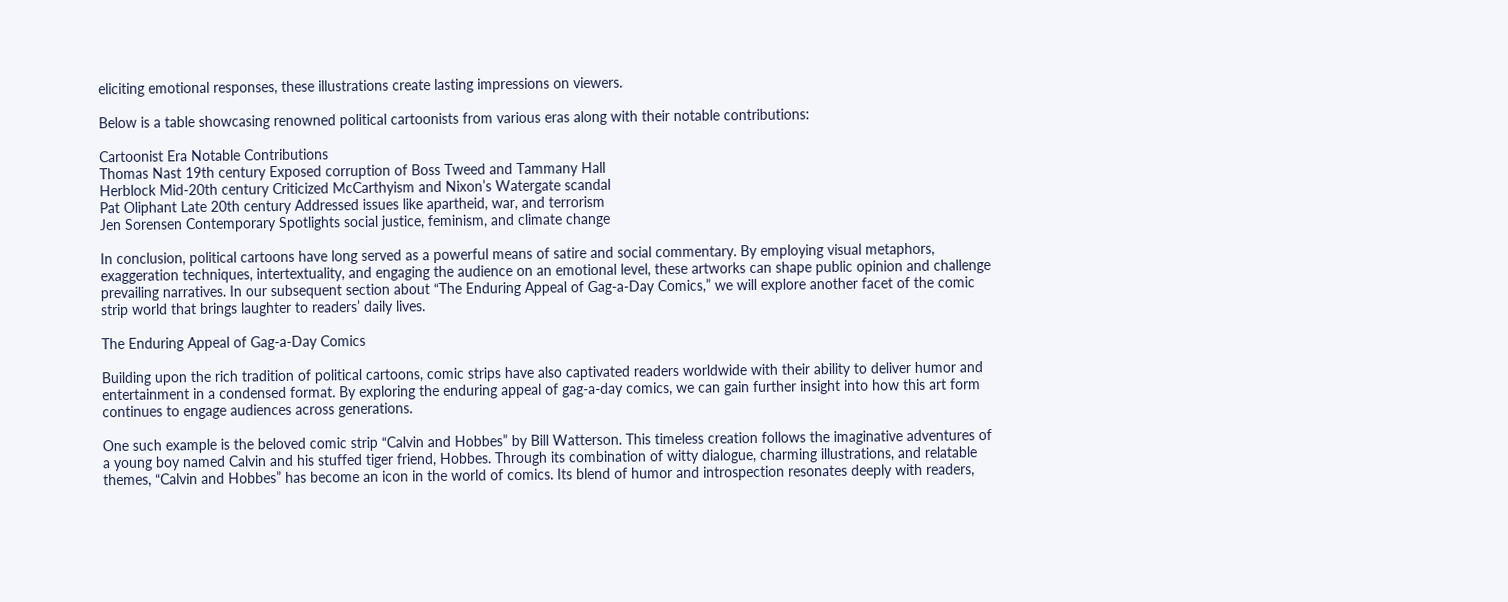eliciting emotional responses, these illustrations create lasting impressions on viewers.

Below is a table showcasing renowned political cartoonists from various eras along with their notable contributions:

Cartoonist Era Notable Contributions
Thomas Nast 19th century Exposed corruption of Boss Tweed and Tammany Hall
Herblock Mid-20th century Criticized McCarthyism and Nixon’s Watergate scandal
Pat Oliphant Late 20th century Addressed issues like apartheid, war, and terrorism
Jen Sorensen Contemporary Spotlights social justice, feminism, and climate change

In conclusion, political cartoons have long served as a powerful means of satire and social commentary. By employing visual metaphors, exaggeration techniques, intertextuality, and engaging the audience on an emotional level, these artworks can shape public opinion and challenge prevailing narratives. In our subsequent section about “The Enduring Appeal of Gag-a-Day Comics,” we will explore another facet of the comic strip world that brings laughter to readers’ daily lives.

The Enduring Appeal of Gag-a-Day Comics

Building upon the rich tradition of political cartoons, comic strips have also captivated readers worldwide with their ability to deliver humor and entertainment in a condensed format. By exploring the enduring appeal of gag-a-day comics, we can gain further insight into how this art form continues to engage audiences across generations.

One such example is the beloved comic strip “Calvin and Hobbes” by Bill Watterson. This timeless creation follows the imaginative adventures of a young boy named Calvin and his stuffed tiger friend, Hobbes. Through its combination of witty dialogue, charming illustrations, and relatable themes, “Calvin and Hobbes” has become an icon in the world of comics. Its blend of humor and introspection resonates deeply with readers,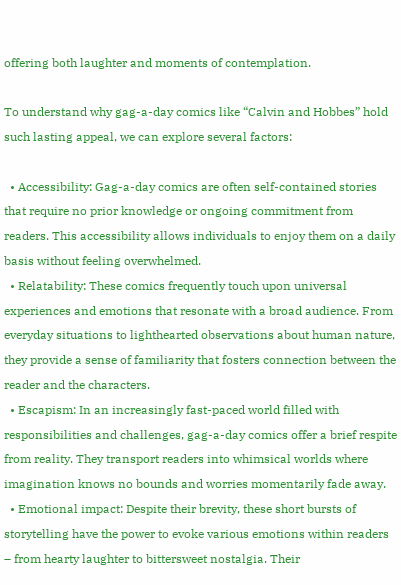offering both laughter and moments of contemplation.

To understand why gag-a-day comics like “Calvin and Hobbes” hold such lasting appeal, we can explore several factors:

  • Accessibility: Gag-a-day comics are often self-contained stories that require no prior knowledge or ongoing commitment from readers. This accessibility allows individuals to enjoy them on a daily basis without feeling overwhelmed.
  • Relatability: These comics frequently touch upon universal experiences and emotions that resonate with a broad audience. From everyday situations to lighthearted observations about human nature, they provide a sense of familiarity that fosters connection between the reader and the characters.
  • Escapism: In an increasingly fast-paced world filled with responsibilities and challenges, gag-a-day comics offer a brief respite from reality. They transport readers into whimsical worlds where imagination knows no bounds and worries momentarily fade away.
  • Emotional impact: Despite their brevity, these short bursts of storytelling have the power to evoke various emotions within readers – from hearty laughter to bittersweet nostalgia. Their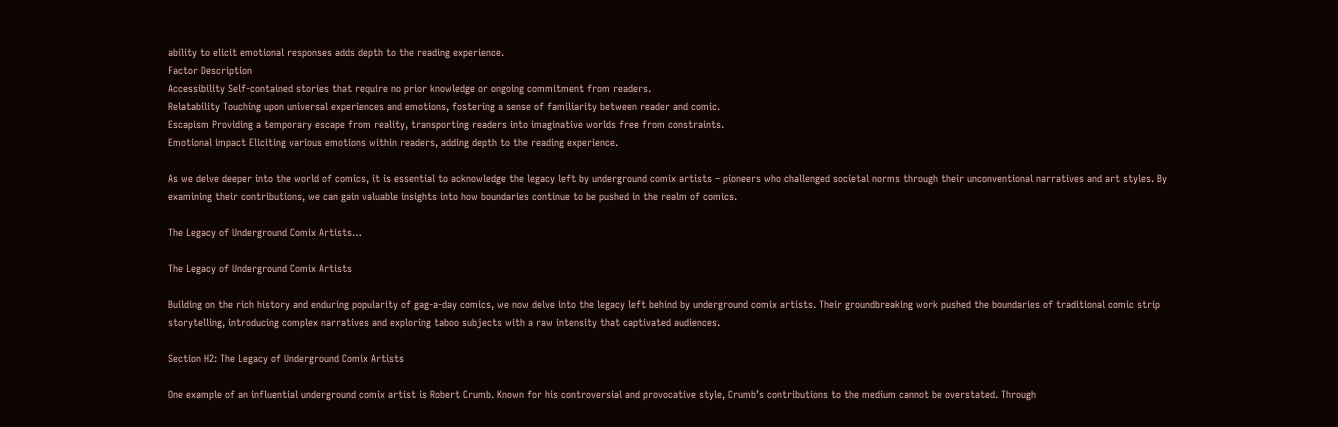ability to elicit emotional responses adds depth to the reading experience.
Factor Description
Accessibility Self-contained stories that require no prior knowledge or ongoing commitment from readers.
Relatability Touching upon universal experiences and emotions, fostering a sense of familiarity between reader and comic.
Escapism Providing a temporary escape from reality, transporting readers into imaginative worlds free from constraints.
Emotional impact Eliciting various emotions within readers, adding depth to the reading experience.

As we delve deeper into the world of comics, it is essential to acknowledge the legacy left by underground comix artists – pioneers who challenged societal norms through their unconventional narratives and art styles. By examining their contributions, we can gain valuable insights into how boundaries continue to be pushed in the realm of comics.

The Legacy of Underground Comix Artists…

The Legacy of Underground Comix Artists

Building on the rich history and enduring popularity of gag-a-day comics, we now delve into the legacy left behind by underground comix artists. Their groundbreaking work pushed the boundaries of traditional comic strip storytelling, introducing complex narratives and exploring taboo subjects with a raw intensity that captivated audiences.

Section H2: The Legacy of Underground Comix Artists

One example of an influential underground comix artist is Robert Crumb. Known for his controversial and provocative style, Crumb’s contributions to the medium cannot be overstated. Through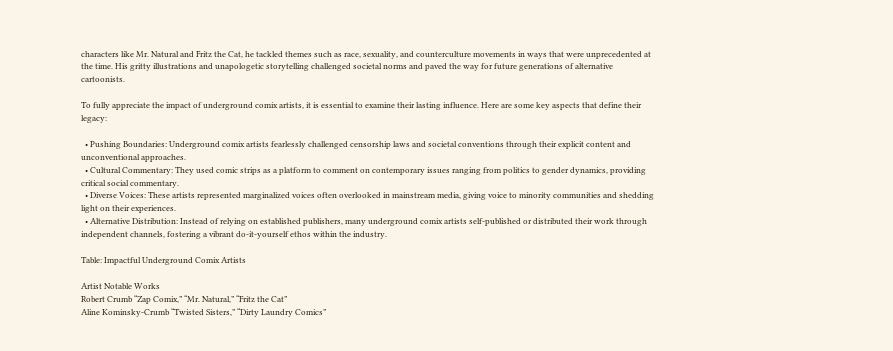characters like Mr. Natural and Fritz the Cat, he tackled themes such as race, sexuality, and counterculture movements in ways that were unprecedented at the time. His gritty illustrations and unapologetic storytelling challenged societal norms and paved the way for future generations of alternative cartoonists.

To fully appreciate the impact of underground comix artists, it is essential to examine their lasting influence. Here are some key aspects that define their legacy:

  • Pushing Boundaries: Underground comix artists fearlessly challenged censorship laws and societal conventions through their explicit content and unconventional approaches.
  • Cultural Commentary: They used comic strips as a platform to comment on contemporary issues ranging from politics to gender dynamics, providing critical social commentary.
  • Diverse Voices: These artists represented marginalized voices often overlooked in mainstream media, giving voice to minority communities and shedding light on their experiences.
  • Alternative Distribution: Instead of relying on established publishers, many underground comix artists self-published or distributed their work through independent channels, fostering a vibrant do-it-yourself ethos within the industry.

Table: Impactful Underground Comix Artists

Artist Notable Works
Robert Crumb “Zap Comix,” “Mr. Natural,” “Fritz the Cat”
Aline Kominsky-Crumb “Twisted Sisters,” “Dirty Laundry Comics”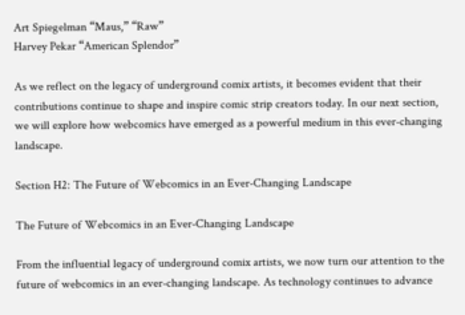Art Spiegelman “Maus,” “Raw”
Harvey Pekar “American Splendor”

As we reflect on the legacy of underground comix artists, it becomes evident that their contributions continue to shape and inspire comic strip creators today. In our next section, we will explore how webcomics have emerged as a powerful medium in this ever-changing landscape.

Section H2: The Future of Webcomics in an Ever-Changing Landscape

The Future of Webcomics in an Ever-Changing Landscape

From the influential legacy of underground comix artists, we now turn our attention to the future of webcomics in an ever-changing landscape. As technology continues to advance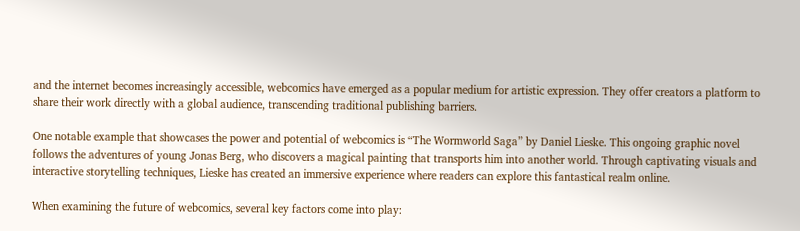and the internet becomes increasingly accessible, webcomics have emerged as a popular medium for artistic expression. They offer creators a platform to share their work directly with a global audience, transcending traditional publishing barriers.

One notable example that showcases the power and potential of webcomics is “The Wormworld Saga” by Daniel Lieske. This ongoing graphic novel follows the adventures of young Jonas Berg, who discovers a magical painting that transports him into another world. Through captivating visuals and interactive storytelling techniques, Lieske has created an immersive experience where readers can explore this fantastical realm online.

When examining the future of webcomics, several key factors come into play: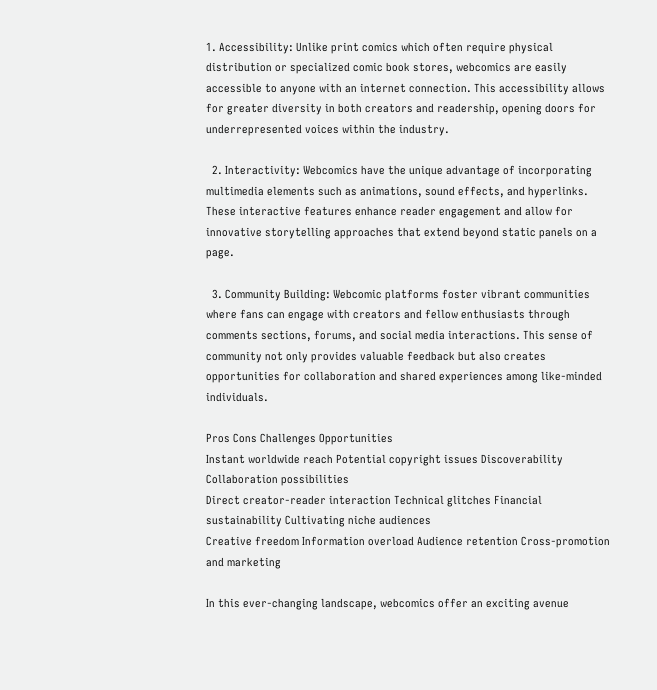1. Accessibility: Unlike print comics which often require physical distribution or specialized comic book stores, webcomics are easily accessible to anyone with an internet connection. This accessibility allows for greater diversity in both creators and readership, opening doors for underrepresented voices within the industry.

  2. Interactivity: Webcomics have the unique advantage of incorporating multimedia elements such as animations, sound effects, and hyperlinks. These interactive features enhance reader engagement and allow for innovative storytelling approaches that extend beyond static panels on a page.

  3. Community Building: Webcomic platforms foster vibrant communities where fans can engage with creators and fellow enthusiasts through comments sections, forums, and social media interactions. This sense of community not only provides valuable feedback but also creates opportunities for collaboration and shared experiences among like-minded individuals.

Pros Cons Challenges Opportunities
Instant worldwide reach Potential copyright issues Discoverability Collaboration possibilities
Direct creator-reader interaction Technical glitches Financial sustainability Cultivating niche audiences
Creative freedom Information overload Audience retention Cross-promotion and marketing

In this ever-changing landscape, webcomics offer an exciting avenue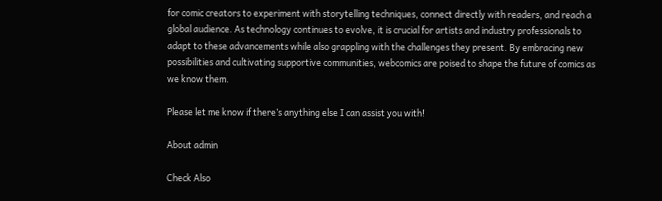for comic creators to experiment with storytelling techniques, connect directly with readers, and reach a global audience. As technology continues to evolve, it is crucial for artists and industry professionals to adapt to these advancements while also grappling with the challenges they present. By embracing new possibilities and cultivating supportive communities, webcomics are poised to shape the future of comics as we know them.

Please let me know if there’s anything else I can assist you with!

About admin

Check Also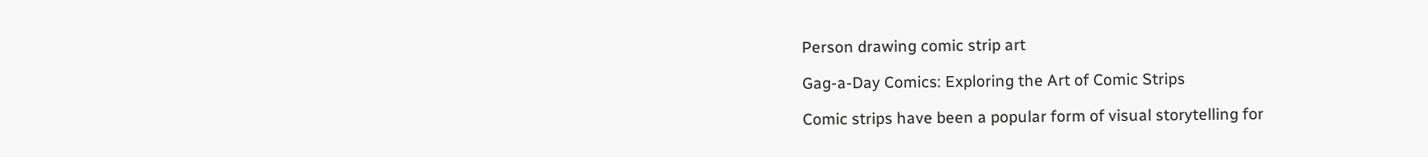Person drawing comic strip art

Gag-a-Day Comics: Exploring the Art of Comic Strips

Comic strips have been a popular form of visual storytelling for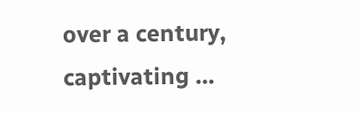over a century, captivating …